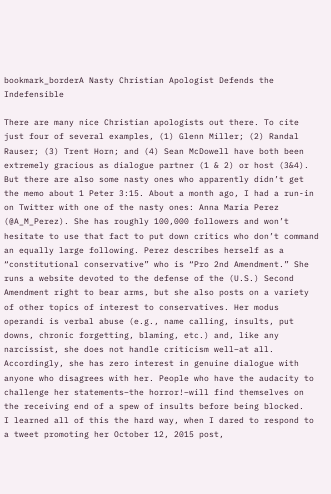bookmark_borderA Nasty Christian Apologist Defends the Indefensible

There are many nice Christian apologists out there. To cite just four of several examples, (1) Glenn Miller; (2) Randal Rauser; (3) Trent Horn; and (4) Sean McDowell have both been extremely gracious as dialogue partner (1 & 2) or host (3&4). But there are also some nasty ones who apparently didn’t get the memo about 1 Peter 3:15. About a month ago, I had a run-in on Twitter with one of the nasty ones: Anna Maria Perez (@A_M_Perez). She has roughly 100,000 followers and won’t hesitate to use that fact to put down critics who don’t command an equally large following. Perez describes herself as a “constitutional conservative” who is “Pro 2nd Amendment.” She runs a website devoted to the defense of the (U.S.) Second Amendment right to bear arms, but she also posts on a variety of other topics of interest to conservatives. Her modus operandi is verbal abuse (e.g., name calling, insults, put downs, chronic forgetting, blaming, etc.) and, like any narcissist, she does not handle criticism well–at all. Accordingly, she has zero interest in genuine dialogue with anyone who disagrees with her. People who have the audacity to challenge her statements–the horror!–will find themselves on the receiving end of a spew of insults before being blocked.
I learned all of this the hard way, when I dared to respond to a tweet promoting her October 12, 2015 post,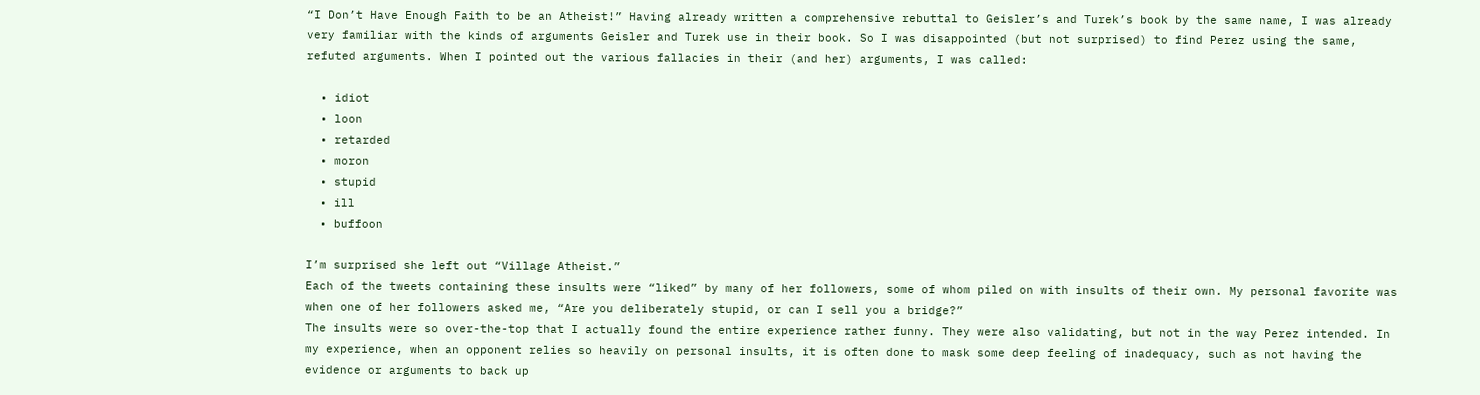“I Don’t Have Enough Faith to be an Atheist!” Having already written a comprehensive rebuttal to Geisler’s and Turek’s book by the same name, I was already very familiar with the kinds of arguments Geisler and Turek use in their book. So I was disappointed (but not surprised) to find Perez using the same, refuted arguments. When I pointed out the various fallacies in their (and her) arguments, I was called:

  • idiot
  • loon
  • retarded
  • moron
  • stupid
  • ill
  • buffoon

I’m surprised she left out “Village Atheist.”
Each of the tweets containing these insults were “liked” by many of her followers, some of whom piled on with insults of their own. My personal favorite was when one of her followers asked me, “Are you deliberately stupid, or can I sell you a bridge?”
The insults were so over-the-top that I actually found the entire experience rather funny. They were also validating, but not in the way Perez intended. In my experience, when an opponent relies so heavily on personal insults, it is often done to mask some deep feeling of inadequacy, such as not having the evidence or arguments to back up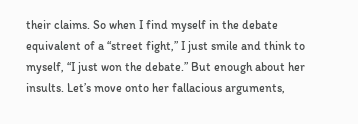their claims. So when I find myself in the debate equivalent of a “street fight,” I just smile and think to myself, “I just won the debate.” But enough about her insults. Let’s move onto her fallacious arguments,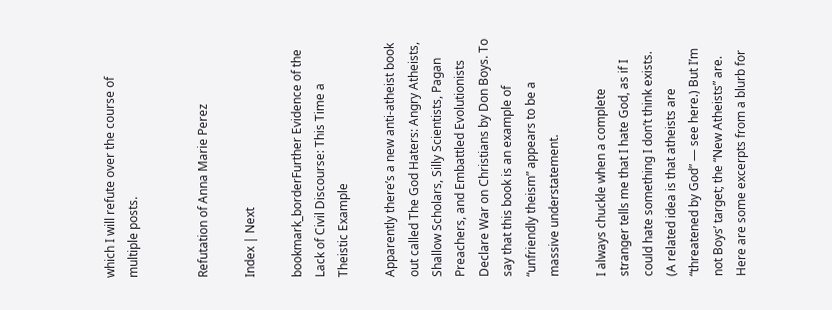which I will refute over the course of multiple posts.


Refutation of Anna Marie Perez

Index | Next

bookmark_borderFurther Evidence of the Lack of Civil Discourse: This Time a Theistic Example

Apparently there’s a new anti-atheist book out called The God Haters: Angry Atheists, Shallow Scholars, Silly Scientists, Pagan Preachers, and Embattled Evolutionists Declare War on Christians by Don Boys. To say that this book is an example of “unfriendly theism” appears to be a massive understatement.

I always chuckle when a complete stranger tells me that I hate God, as if I could hate something I don’t think exists. (A related idea is that atheists are “threatened by God” — see here.) But I’m not Boys’ target; the “New Atheists” are. Here are some excerpts from a blurb for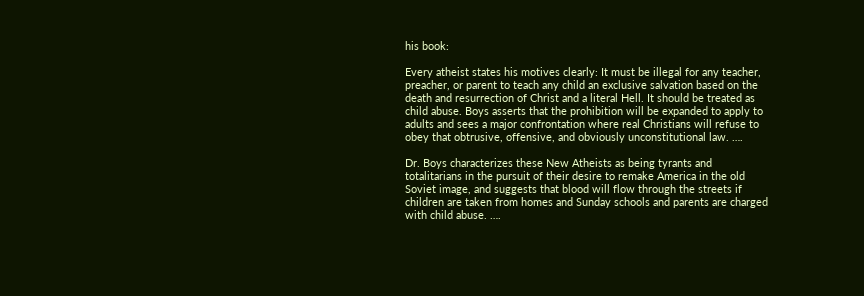his book:

Every atheist states his motives clearly: It must be illegal for any teacher, preacher, or parent to teach any child an exclusive salvation based on the death and resurrection of Christ and a literal Hell. It should be treated as child abuse. Boys asserts that the prohibition will be expanded to apply to adults and sees a major confrontation where real Christians will refuse to obey that obtrusive, offensive, and obviously unconstitutional law. ….

Dr. Boys characterizes these New Atheists as being tyrants and totalitarians in the pursuit of their desire to remake America in the old Soviet image, and suggests that blood will flow through the streets if children are taken from homes and Sunday schools and parents are charged with child abuse. ….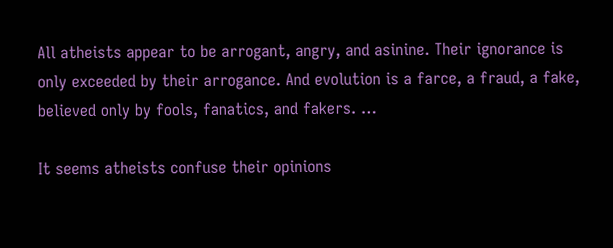All atheists appear to be arrogant, angry, and asinine. Their ignorance is only exceeded by their arrogance. And evolution is a farce, a fraud, a fake, believed only by fools, fanatics, and fakers. …

It seems atheists confuse their opinions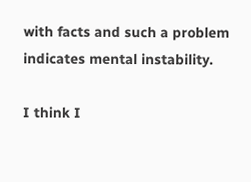with facts and such a problem indicates mental instability.

I think I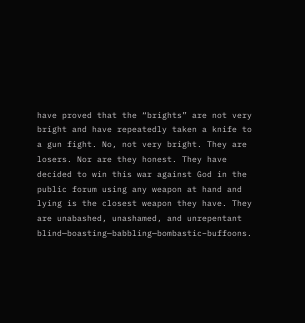have proved that the “brights” are not very bright and have repeatedly taken a knife to a gun fight. No, not very bright. They are losers. Nor are they honest. They have decided to win this war against God in the public forum using any weapon at hand and lying is the closest weapon they have. They are unabashed, unashamed, and unrepentant blind—boasting—babbling—bombastic–buffoons.